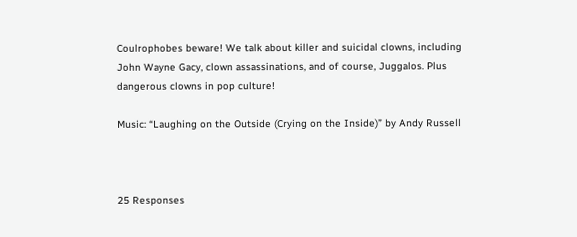Coulrophobes beware! We talk about killer and suicidal clowns, including John Wayne Gacy, clown assassinations, and of course, Juggalos. Plus dangerous clowns in pop culture!

Music: “Laughing on the Outside (Crying on the Inside)” by Andy Russell



25 Responses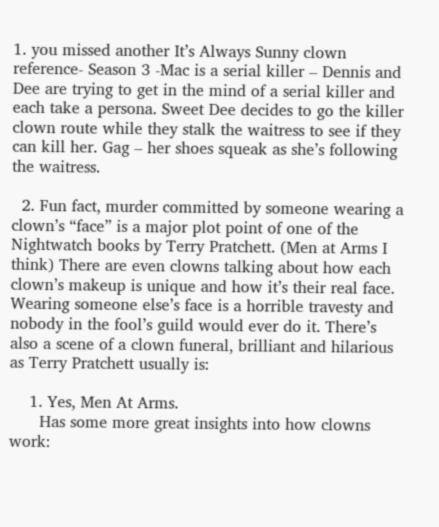1. you missed another It’s Always Sunny clown reference- Season 3 -Mac is a serial killer – Dennis and Dee are trying to get in the mind of a serial killer and each take a persona. Sweet Dee decides to go the killer clown route while they stalk the waitress to see if they can kill her. Gag – her shoes squeak as she’s following the waitress.

  2. Fun fact, murder committed by someone wearing a clown’s “face” is a major plot point of one of the Nightwatch books by Terry Pratchett. (Men at Arms I think) There are even clowns talking about how each clown’s makeup is unique and how it’s their real face. Wearing someone else’s face is a horrible travesty and nobody in the fool’s guild would ever do it. There’s also a scene of a clown funeral, brilliant and hilarious as Terry Pratchett usually is:

    1. Yes, Men At Arms.
      Has some more great insights into how clowns work: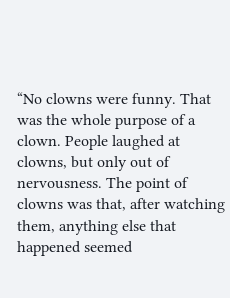“No clowns were funny. That was the whole purpose of a clown. People laughed at clowns, but only out of nervousness. The point of clowns was that, after watching them, anything else that happened seemed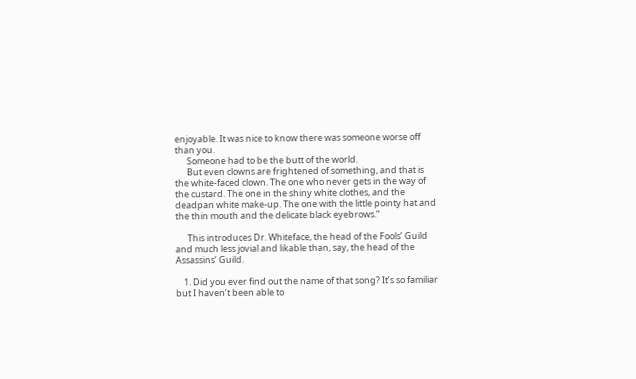enjoyable. It was nice to know there was someone worse off than you.
      Someone had to be the butt of the world.
      But even clowns are frightened of something, and that is the white-faced clown. The one who never gets in the way of the custard. The one in the shiny white clothes, and the deadpan white make-up. The one with the little pointy hat and the thin mouth and the delicate black eyebrows.”

      This introduces Dr. Whiteface, the head of the Fools’ Guild and much less jovial and likable than, say, the head of the Assassins’ Guild.

    1. Did you ever find out the name of that song? It’s so familiar but I haven’t been able to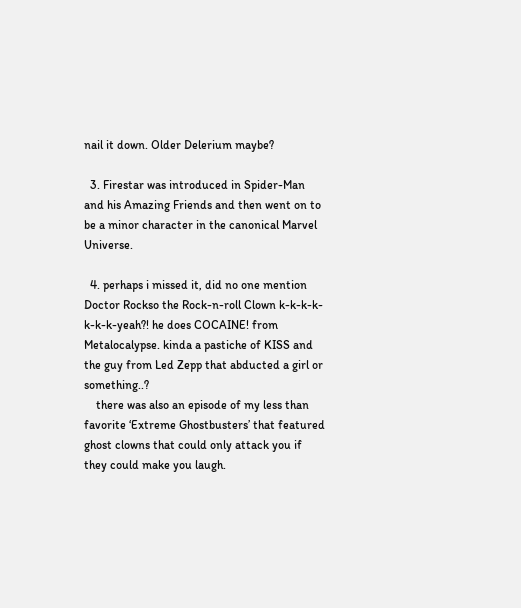nail it down. Older Delerium maybe?

  3. Firestar was introduced in Spider-Man and his Amazing Friends and then went on to be a minor character in the canonical Marvel Universe.

  4. perhaps i missed it, did no one mention Doctor Rockso the Rock-n-roll Clown k-k-k-k-k-k-k-yeah?! he does COCAINE! from Metalocalypse. kinda a pastiche of KISS and the guy from Led Zepp that abducted a girl or something..?
    there was also an episode of my less than favorite ‘Extreme Ghostbusters’ that featured ghost clowns that could only attack you if they could make you laugh.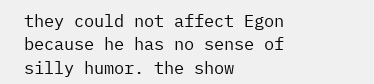they could not affect Egon because he has no sense of silly humor. the show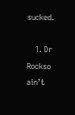sucked.

    1. Dr Rockso ain’t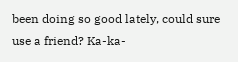been doing so good lately, could sure use a friend? Ka-ka-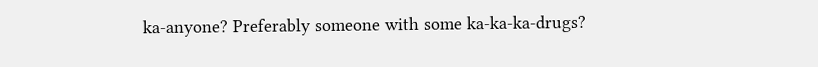ka-anyone? Preferably someone with some ka-ka-ka-drugs?